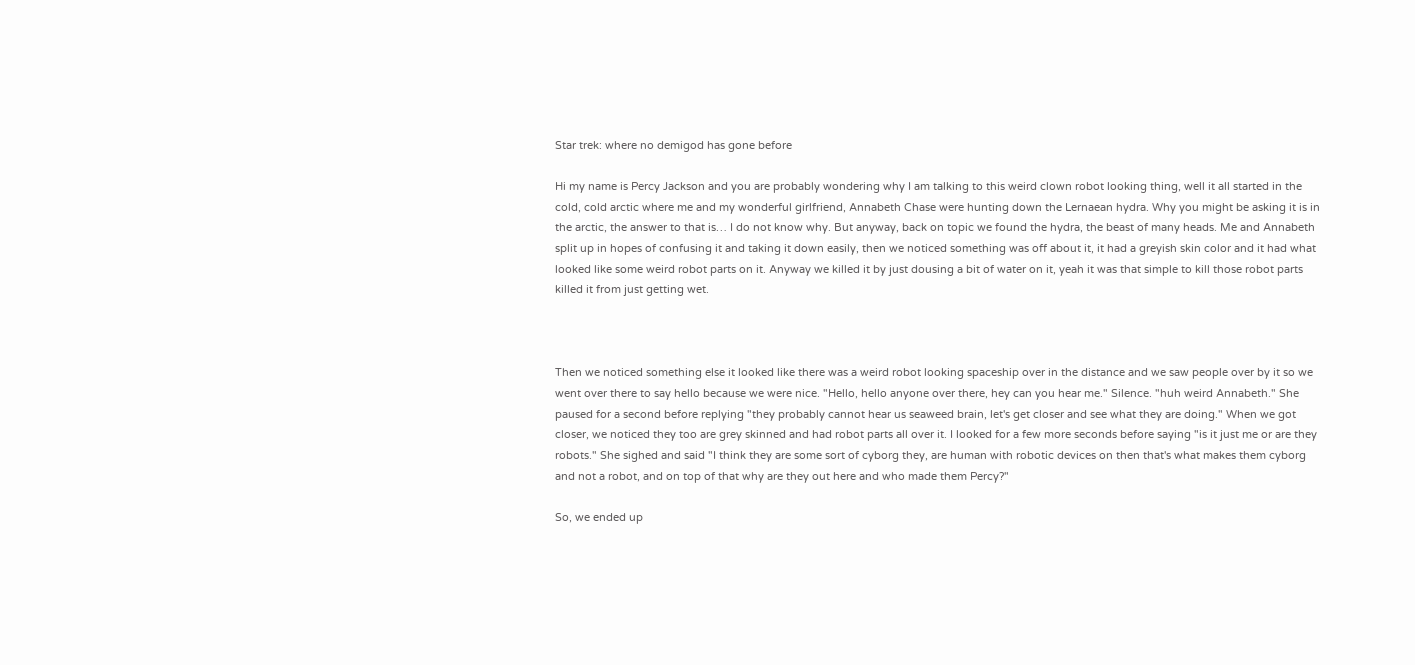Star trek: where no demigod has gone before

Hi my name is Percy Jackson and you are probably wondering why I am talking to this weird clown robot looking thing, well it all started in the cold, cold arctic where me and my wonderful girlfriend, Annabeth Chase were hunting down the Lernaean hydra. Why you might be asking it is in the arctic, the answer to that is… I do not know why. But anyway, back on topic we found the hydra, the beast of many heads. Me and Annabeth split up in hopes of confusing it and taking it down easily, then we noticed something was off about it, it had a greyish skin color and it had what looked like some weird robot parts on it. Anyway we killed it by just dousing a bit of water on it, yeah it was that simple to kill those robot parts killed it from just getting wet.



Then we noticed something else it looked like there was a weird robot looking spaceship over in the distance and we saw people over by it so we went over there to say hello because we were nice. "Hello, hello anyone over there, hey can you hear me." Silence. "huh weird Annabeth." She paused for a second before replying "they probably cannot hear us seaweed brain, let's get closer and see what they are doing." When we got closer, we noticed they too are grey skinned and had robot parts all over it. I looked for a few more seconds before saying "is it just me or are they robots." She sighed and said "I think they are some sort of cyborg they, are human with robotic devices on then that's what makes them cyborg and not a robot, and on top of that why are they out here and who made them Percy?"

So, we ended up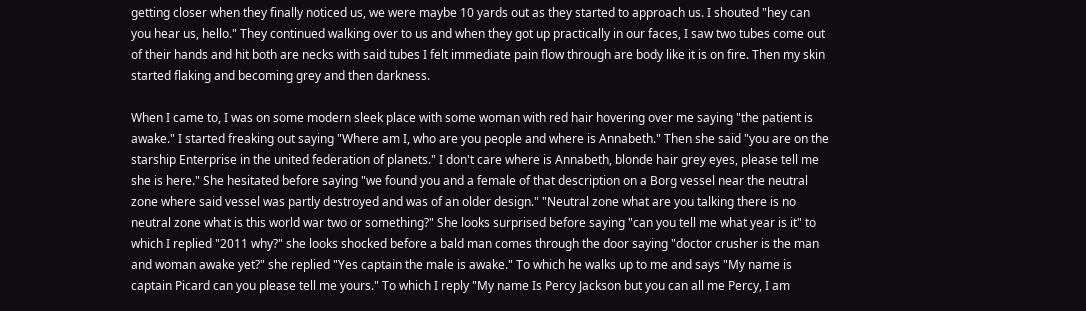getting closer when they finally noticed us, we were maybe 10 yards out as they started to approach us. I shouted "hey can you hear us, hello." They continued walking over to us and when they got up practically in our faces, I saw two tubes come out of their hands and hit both are necks with said tubes I felt immediate pain flow through are body like it is on fire. Then my skin started flaking and becoming grey and then darkness.

When I came to, I was on some modern sleek place with some woman with red hair hovering over me saying "the patient is awake." I started freaking out saying "Where am I, who are you people and where is Annabeth." Then she said "you are on the starship Enterprise in the united federation of planets." I don't care where is Annabeth, blonde hair grey eyes, please tell me she is here." She hesitated before saying "we found you and a female of that description on a Borg vessel near the neutral zone where said vessel was partly destroyed and was of an older design." "Neutral zone what are you talking there is no neutral zone what is this world war two or something?" She looks surprised before saying "can you tell me what year is it" to which I replied "2011 why?" she looks shocked before a bald man comes through the door saying "doctor crusher is the man and woman awake yet?" she replied "Yes captain the male is awake." To which he walks up to me and says "My name is captain Picard can you please tell me yours." To which I reply "My name Is Percy Jackson but you can all me Percy, I am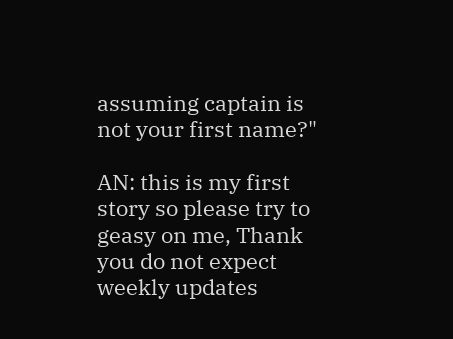assuming captain is not your first name?"

AN: this is my first story so please try to geasy on me, Thank you do not expect weekly updates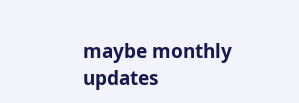maybe monthly updates